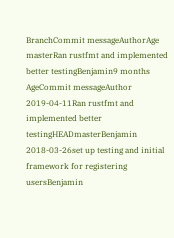BranchCommit messageAuthorAge
masterRan rustfmt and implemented better testingBenjamin9 months
AgeCommit messageAuthor
2019-04-11Ran rustfmt and implemented better testingHEADmasterBenjamin
2018-03-26set up testing and initial framework for registering usersBenjamin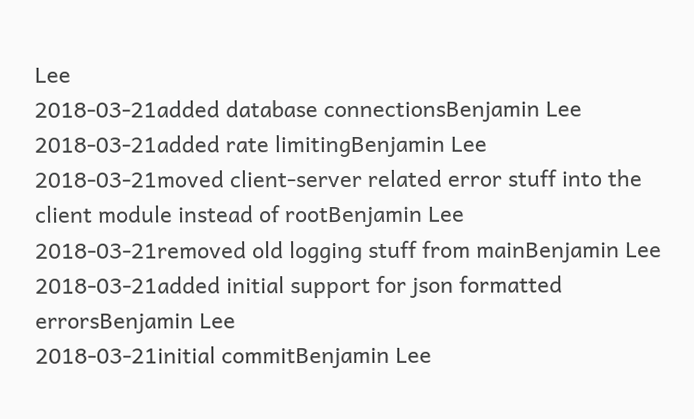Lee
2018-03-21added database connectionsBenjamin Lee
2018-03-21added rate limitingBenjamin Lee
2018-03-21moved client-server related error stuff into the client module instead of rootBenjamin Lee
2018-03-21removed old logging stuff from mainBenjamin Lee
2018-03-21added initial support for json formatted errorsBenjamin Lee
2018-03-21initial commitBenjamin Lee